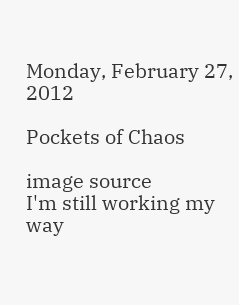Monday, February 27, 2012

Pockets of Chaos

image source
I'm still working my way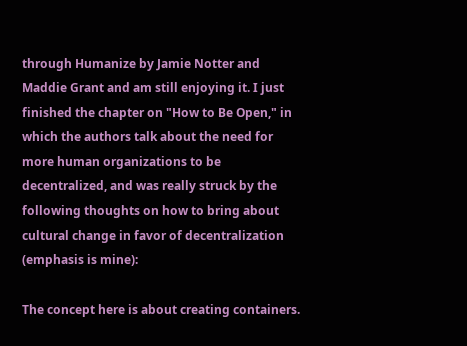through Humanize by Jamie Notter and Maddie Grant and am still enjoying it. I just finished the chapter on "How to Be Open," in which the authors talk about the need for more human organizations to be decentralized, and was really struck by the following thoughts on how to bring about cultural change in favor of decentralization (emphasis is mine):

The concept here is about creating containers.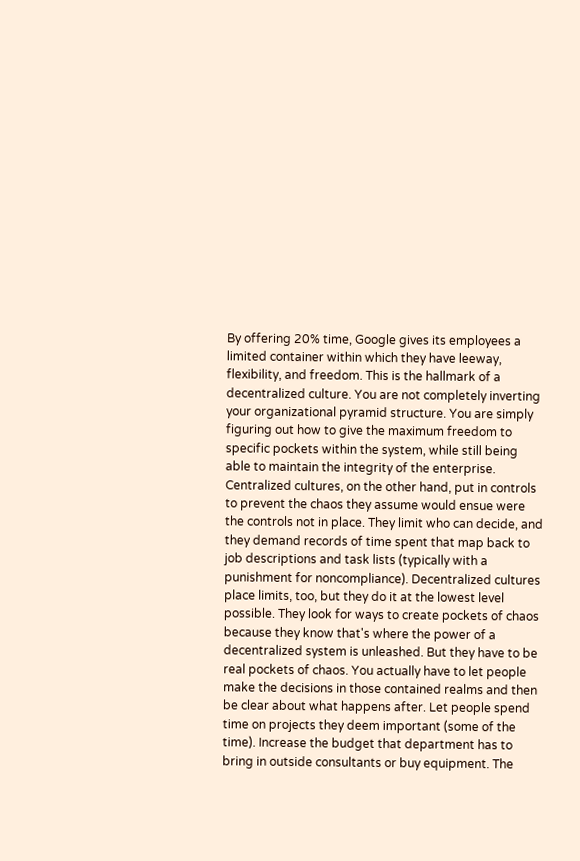By offering 20% time, Google gives its employees a limited container within which they have leeway, flexibility, and freedom. This is the hallmark of a decentralized culture. You are not completely inverting your organizational pyramid structure. You are simply figuring out how to give the maximum freedom to specific pockets within the system, while still being able to maintain the integrity of the enterprise. Centralized cultures, on the other hand, put in controls to prevent the chaos they assume would ensue were the controls not in place. They limit who can decide, and they demand records of time spent that map back to job descriptions and task lists (typically with a punishment for noncompliance). Decentralized cultures place limits, too, but they do it at the lowest level possible. They look for ways to create pockets of chaos because they know that's where the power of a decentralized system is unleashed. But they have to be real pockets of chaos. You actually have to let people make the decisions in those contained realms and then be clear about what happens after. Let people spend time on projects they deem important (some of the time). Increase the budget that department has to bring in outside consultants or buy equipment. The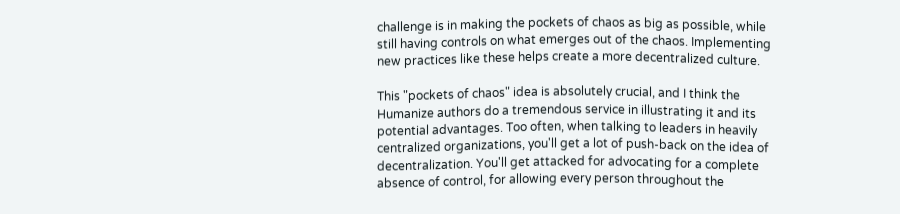challenge is in making the pockets of chaos as big as possible, while still having controls on what emerges out of the chaos. Implementing new practices like these helps create a more decentralized culture.

This "pockets of chaos" idea is absolutely crucial, and I think the Humanize authors do a tremendous service in illustrating it and its potential advantages. Too often, when talking to leaders in heavily centralized organizations, you'll get a lot of push-back on the idea of decentralization. You'll get attacked for advocating for a complete absence of control, for allowing every person throughout the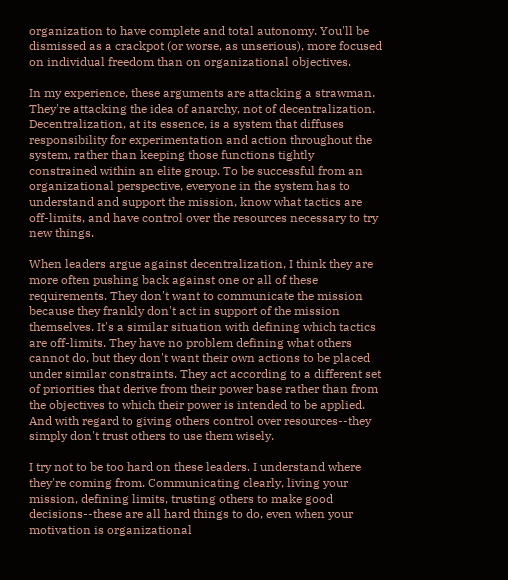organization to have complete and total autonomy. You'll be dismissed as a crackpot (or worse, as unserious), more focused on individual freedom than on organizational objectives.

In my experience, these arguments are attacking a strawman. They're attacking the idea of anarchy, not of decentralization. Decentralization, at its essence, is a system that diffuses responsibility for experimentation and action throughout the system, rather than keeping those functions tightly constrained within an elite group. To be successful from an organizational perspective, everyone in the system has to understand and support the mission, know what tactics are off-limits, and have control over the resources necessary to try new things.

When leaders argue against decentralization, I think they are more often pushing back against one or all of these requirements. They don't want to communicate the mission because they frankly don't act in support of the mission themselves. It's a similar situation with defining which tactics are off-limits. They have no problem defining what others cannot do, but they don't want their own actions to be placed under similar constraints. They act according to a different set of priorities that derive from their power base rather than from the objectives to which their power is intended to be applied. And with regard to giving others control over resources--they simply don't trust others to use them wisely.

I try not to be too hard on these leaders. I understand where they're coming from. Communicating clearly, living your mission, defining limits, trusting others to make good decisions--these are all hard things to do, even when your motivation is organizational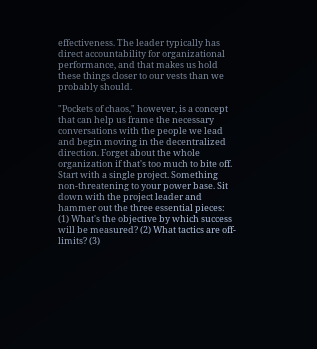effectiveness. The leader typically has direct accountability for organizational performance, and that makes us hold these things closer to our vests than we probably should.

"Pockets of chaos," however, is a concept that can help us frame the necessary conversations with the people we lead and begin moving in the decentralized direction. Forget about the whole organization if that's too much to bite off. Start with a single project. Something non-threatening to your power base. Sit down with the project leader and hammer out the three essential pieces: (1) What's the objective by which success will be measured? (2) What tactics are off-limits? (3)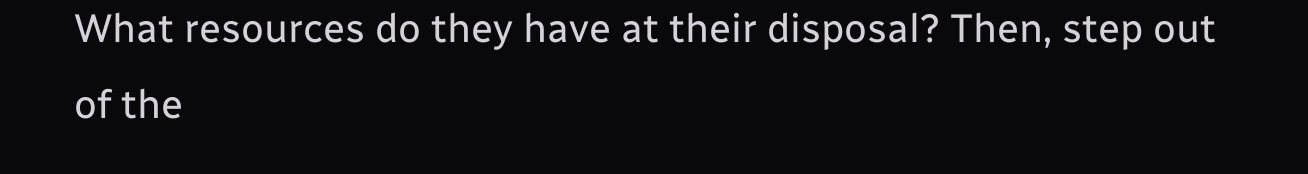What resources do they have at their disposal? Then, step out of the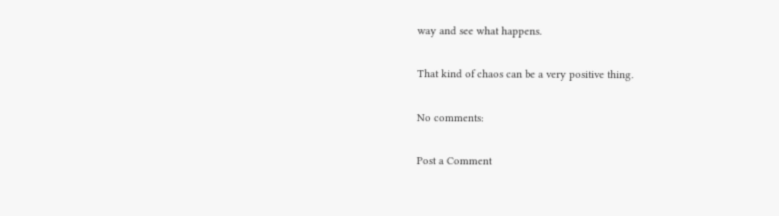way and see what happens.

That kind of chaos can be a very positive thing.

No comments:

Post a Comment